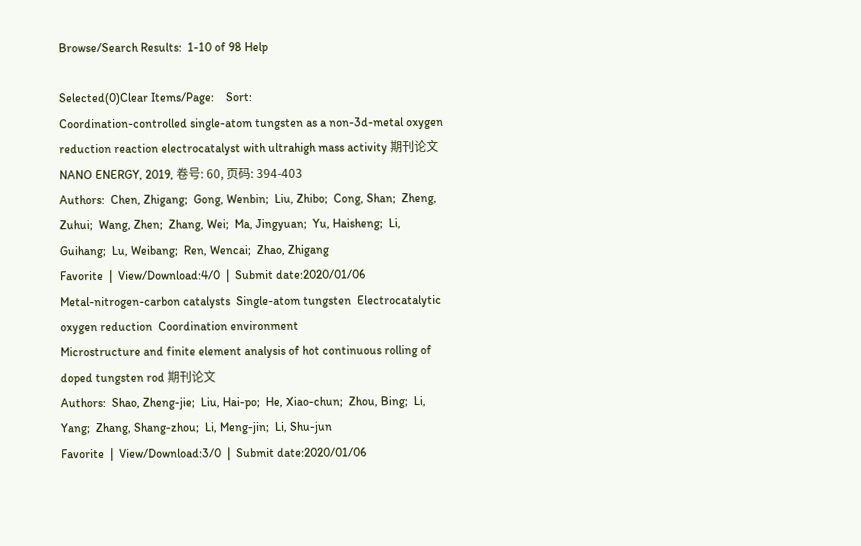Browse/Search Results:  1-10 of 98 Help

Selected(0)Clear Items/Page:    Sort:
Coordination-controlled single-atom tungsten as a non-3d-metal oxygen reduction reaction electrocatalyst with ultrahigh mass activity 期刊论文
NANO ENERGY, 2019, 卷号: 60, 页码: 394-403
Authors:  Chen, Zhigang;  Gong, Wenbin;  Liu, Zhibo;  Cong, Shan;  Zheng, Zuhui;  Wang, Zhen;  Zhang, Wei;  Ma, Jingyuan;  Yu, Haisheng;  Li, Guihang;  Lu, Weibang;  Ren, Wencai;  Zhao, Zhigang
Favorite  |  View/Download:4/0  |  Submit date:2020/01/06
Metal-nitrogen-carbon catalysts  Single-atom tungsten  Electrocatalytic oxygen reduction  Coordination environment
Microstructure and finite element analysis of hot continuous rolling of doped tungsten rod 期刊论文
Authors:  Shao, Zheng-jie;  Liu, Hai-po;  He, Xiao-chun;  Zhou, Bing;  Li, Yang;  Zhang, Shang-zhou;  Li, Meng-jin;  Li, Shu-jun
Favorite  |  View/Download:3/0  |  Submit date:2020/01/06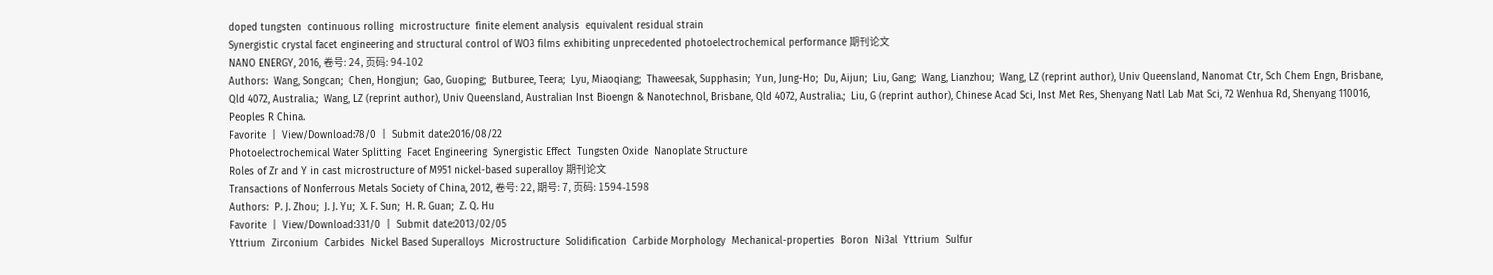doped tungsten  continuous rolling  microstructure  finite element analysis  equivalent residual strain
Synergistic crystal facet engineering and structural control of WO3 films exhibiting unprecedented photoelectrochemical performance 期刊论文
NANO ENERGY, 2016, 卷号: 24, 页码: 94-102
Authors:  Wang, Songcan;  Chen, Hongjun;  Gao, Guoping;  Butburee, Teera;  Lyu, Miaoqiang;  Thaweesak, Supphasin;  Yun, Jung-Ho;  Du, Aijun;  Liu, Gang;  Wang, Lianzhou;  Wang, LZ (reprint author), Univ Queensland, Nanomat Ctr, Sch Chem Engn, Brisbane, Qld 4072, Australia.;  Wang, LZ (reprint author), Univ Queensland, Australian Inst Bioengn & Nanotechnol, Brisbane, Qld 4072, Australia.;  Liu, G (reprint author), Chinese Acad Sci, Inst Met Res, Shenyang Natl Lab Mat Sci, 72 Wenhua Rd, Shenyang 110016, Peoples R China.
Favorite  |  View/Download:78/0  |  Submit date:2016/08/22
Photoelectrochemical Water Splitting  Facet Engineering  Synergistic Effect  Tungsten Oxide  Nanoplate Structure
Roles of Zr and Y in cast microstructure of M951 nickel-based superalloy 期刊论文
Transactions of Nonferrous Metals Society of China, 2012, 卷号: 22, 期号: 7, 页码: 1594-1598
Authors:  P. J. Zhou;  J. J. Yu;  X. F. Sun;  H. R. Guan;  Z. Q. Hu
Favorite  |  View/Download:331/0  |  Submit date:2013/02/05
Yttrium  Zirconium  Carbides  Nickel Based Superalloys  Microstructure  Solidification  Carbide Morphology  Mechanical-properties  Boron  Ni3al  Yttrium  Sulfur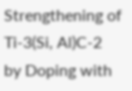Strengthening of Ti-3(Si, Al)C-2 by Doping with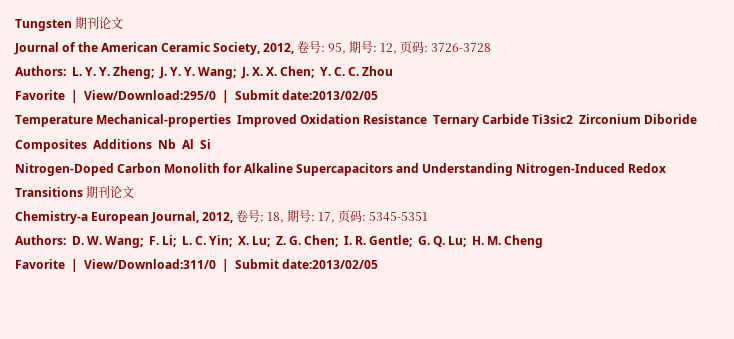Tungsten 期刊论文
Journal of the American Ceramic Society, 2012, 卷号: 95, 期号: 12, 页码: 3726-3728
Authors:  L. Y. Y. Zheng;  J. Y. Y. Wang;  J. X. X. Chen;  Y. C. C. Zhou
Favorite  |  View/Download:295/0  |  Submit date:2013/02/05
Temperature Mechanical-properties  Improved Oxidation Resistance  Ternary Carbide Ti3sic2  Zirconium Diboride  Composites  Additions  Nb  Al  Si
Nitrogen-Doped Carbon Monolith for Alkaline Supercapacitors and Understanding Nitrogen-Induced Redox Transitions 期刊论文
Chemistry-a European Journal, 2012, 卷号: 18, 期号: 17, 页码: 5345-5351
Authors:  D. W. Wang;  F. Li;  L. C. Yin;  X. Lu;  Z. G. Chen;  I. R. Gentle;  G. Q. Lu;  H. M. Cheng
Favorite  |  View/Download:311/0  |  Submit date:2013/02/05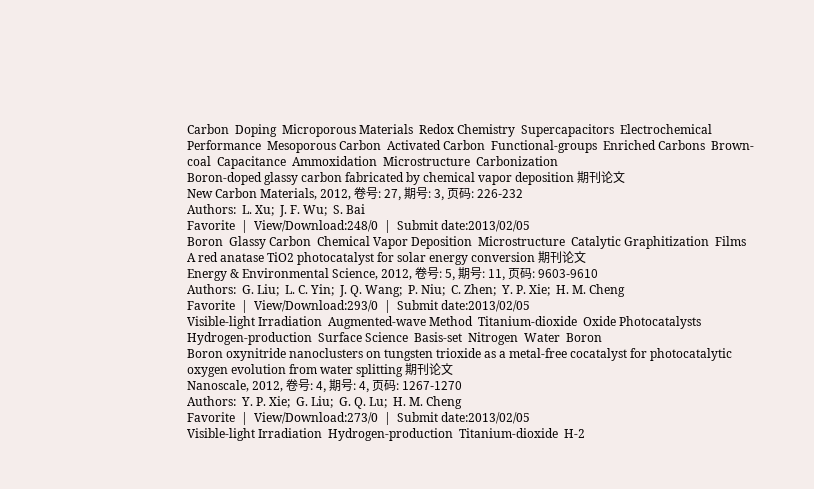Carbon  Doping  Microporous Materials  Redox Chemistry  Supercapacitors  Electrochemical Performance  Mesoporous Carbon  Activated Carbon  Functional-groups  Enriched Carbons  Brown-coal  Capacitance  Ammoxidation  Microstructure  Carbonization
Boron-doped glassy carbon fabricated by chemical vapor deposition 期刊论文
New Carbon Materials, 2012, 卷号: 27, 期号: 3, 页码: 226-232
Authors:  L. Xu;  J. F. Wu;  S. Bai
Favorite  |  View/Download:248/0  |  Submit date:2013/02/05
Boron  Glassy Carbon  Chemical Vapor Deposition  Microstructure  Catalytic Graphitization  Films
A red anatase TiO2 photocatalyst for solar energy conversion 期刊论文
Energy & Environmental Science, 2012, 卷号: 5, 期号: 11, 页码: 9603-9610
Authors:  G. Liu;  L. C. Yin;  J. Q. Wang;  P. Niu;  C. Zhen;  Y. P. Xie;  H. M. Cheng
Favorite  |  View/Download:293/0  |  Submit date:2013/02/05
Visible-light Irradiation  Augmented-wave Method  Titanium-dioxide  Oxide Photocatalysts  Hydrogen-production  Surface Science  Basis-set  Nitrogen  Water  Boron
Boron oxynitride nanoclusters on tungsten trioxide as a metal-free cocatalyst for photocatalytic oxygen evolution from water splitting 期刊论文
Nanoscale, 2012, 卷号: 4, 期号: 4, 页码: 1267-1270
Authors:  Y. P. Xie;  G. Liu;  G. Q. Lu;  H. M. Cheng
Favorite  |  View/Download:273/0  |  Submit date:2013/02/05
Visible-light Irradiation  Hydrogen-production  Titanium-dioxide  H-2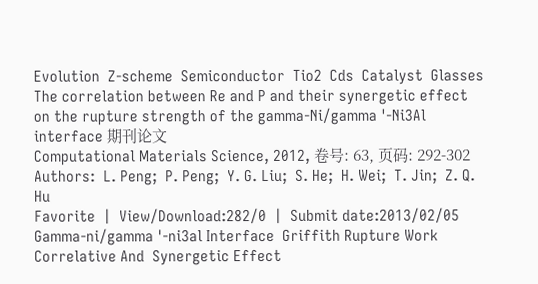Evolution  Z-scheme  Semiconductor  Tio2  Cds  Catalyst  Glasses
The correlation between Re and P and their synergetic effect on the rupture strength of the gamma-Ni/gamma '-Ni3Al interface 期刊论文
Computational Materials Science, 2012, 卷号: 63, 页码: 292-302
Authors:  L. Peng;  P. Peng;  Y. G. Liu;  S. He;  H. Wei;  T. Jin;  Z. Q. Hu
Favorite  |  View/Download:282/0  |  Submit date:2013/02/05
Gamma-ni/gamma '-ni3al Interface  Griffith Rupture Work  Correlative And  Synergetic Effect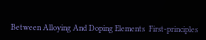Between Alloying And Doping Elements  First-principles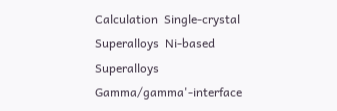Calculation  Single-crystal Superalloys  Ni-based Superalloys  Gamma/gamma'-interface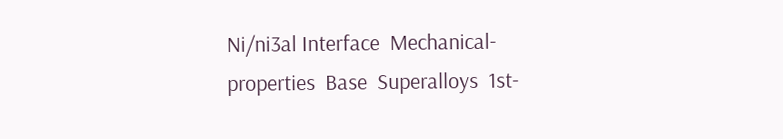Ni/ni3al Interface  Mechanical-properties  Base  Superalloys  1st-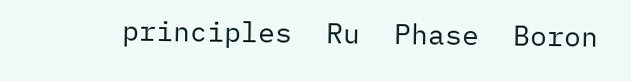principles  Ru  Phase  Boron